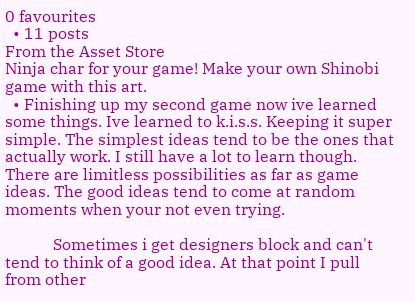0 favourites
  • 11 posts
From the Asset Store
Ninja char for your game! Make your own Shinobi game with this art.
  • Finishing up my second game now ive learned some things. Ive learned to k.i.s.s. Keeping it super simple. The simplest ideas tend to be the ones that actually work. I still have a lot to learn though. There are limitless possibilities as far as game ideas. The good ideas tend to come at random moments when your not even trying.

            Sometimes i get designers block and can't tend to think of a good idea. At that point I pull from other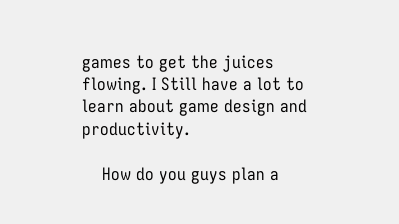games to get the juices flowing. I Still have a lot to learn about game design and productivity.

    How do you guys plan a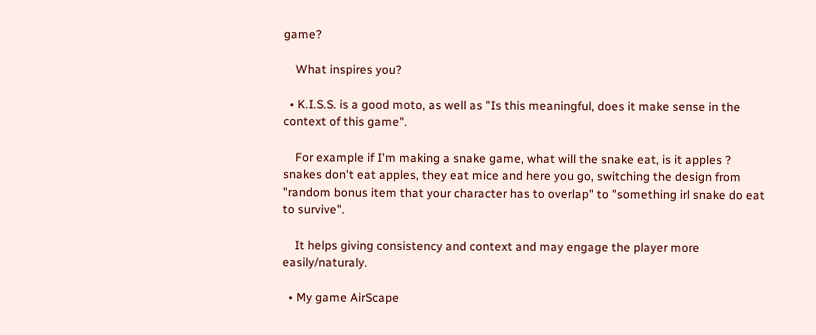game?

    What inspires you?

  • K.I.S.S. is a good moto, as well as "Is this meaningful, does it make sense in the context of this game".

    For example if I'm making a snake game, what will the snake eat, is it apples ? snakes don't eat apples, they eat mice and here you go, switching the design from "random bonus item that your character has to overlap" to "something irl snake do eat to survive".

    It helps giving consistency and context and may engage the player more easily/naturaly.

  • My game AirScape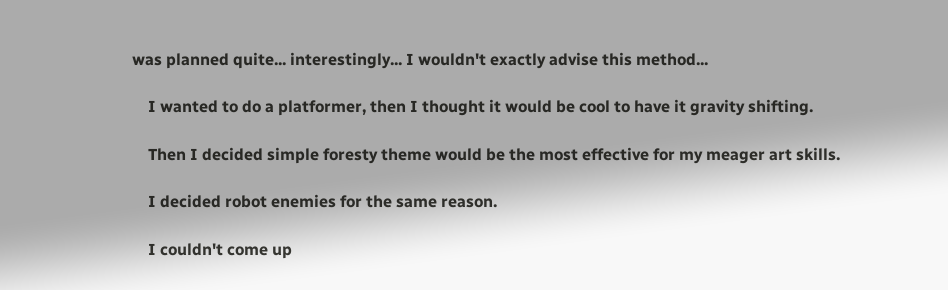was planned quite... interestingly... I wouldn't exactly advise this method...

    I wanted to do a platformer, then I thought it would be cool to have it gravity shifting.

    Then I decided simple foresty theme would be the most effective for my meager art skills.

    I decided robot enemies for the same reason.

    I couldn't come up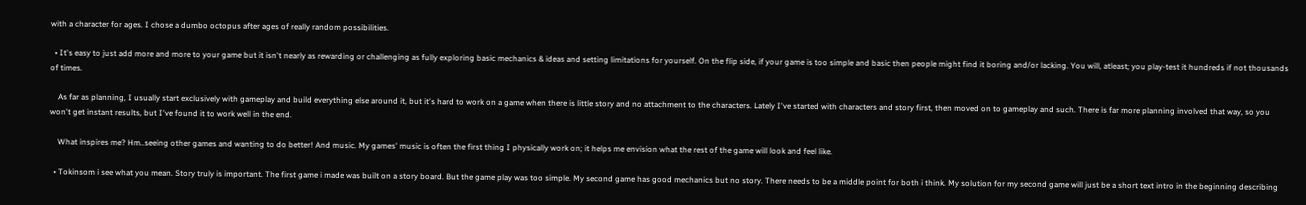with a character for ages. I chose a dumbo octopus after ages of really random possibilities.

  • It's easy to just add more and more to your game but it isn't nearly as rewarding or challenging as fully exploring basic mechanics & ideas and setting limitations for yourself. On the flip side, if your game is too simple and basic then people might find it boring and/or lacking. You will, atleast; you play-test it hundreds if not thousands of times.

    As far as planning, I usually start exclusively with gameplay and build everything else around it, but it's hard to work on a game when there is little story and no attachment to the characters. Lately I've started with characters and story first, then moved on to gameplay and such. There is far more planning involved that way, so you won't get instant results, but I've found it to work well in the end.

    What inspires me? Hm..seeing other games and wanting to do better! And music. My games' music is often the first thing I physically work on; it helps me envision what the rest of the game will look and feel like.

  • Tokinsom i see what you mean. Story truly is important. The first game i made was built on a story board. But the game play was too simple. My second game has good mechanics but no story. There needs to be a middle point for both i think. My solution for my second game will just be a short text intro in the beginning describing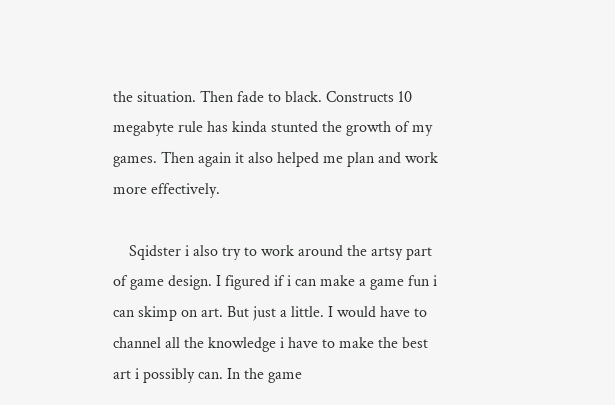the situation. Then fade to black. Constructs 10 megabyte rule has kinda stunted the growth of my games. Then again it also helped me plan and work more effectively.

    Sqidster i also try to work around the artsy part of game design. I figured if i can make a game fun i can skimp on art. But just a little. I would have to channel all the knowledge i have to make the best art i possibly can. In the game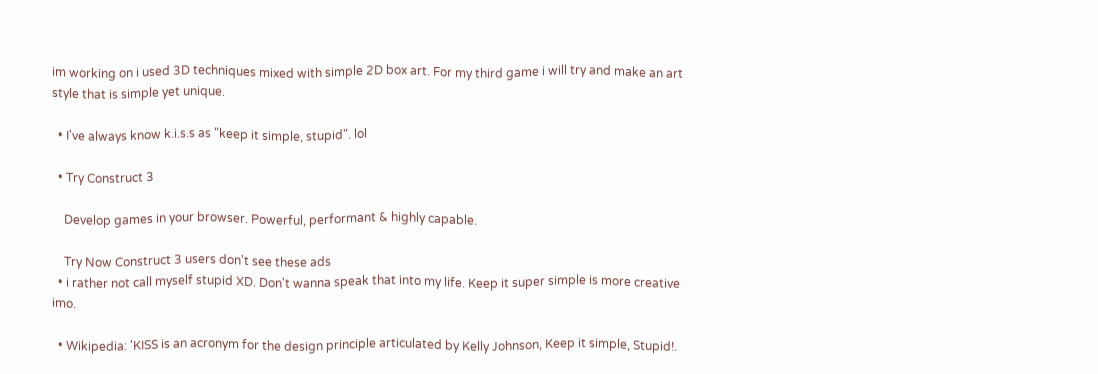im working on i used 3D techniques mixed with simple 2D box art. For my third game i will try and make an art style that is simple yet unique.

  • I've always know k.i.s.s as "keep it simple, stupid". lol

  • Try Construct 3

    Develop games in your browser. Powerful, performant & highly capable.

    Try Now Construct 3 users don't see these ads
  • i rather not call myself stupid XD. Don't wanna speak that into my life. Keep it super simple is more creative imo.

  • Wikipedia: 'KISS is an acronym for the design principle articulated by Kelly Johnson, Keep it simple, Stupid!.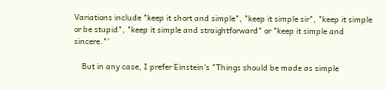Variations include "keep it short and simple", "keep it simple sir", "keep it simple or be stupid", "keep it simple and straightforward" or "keep it simple and sincere."'

    But in any case, I prefer Einstein's "Things should be made as simple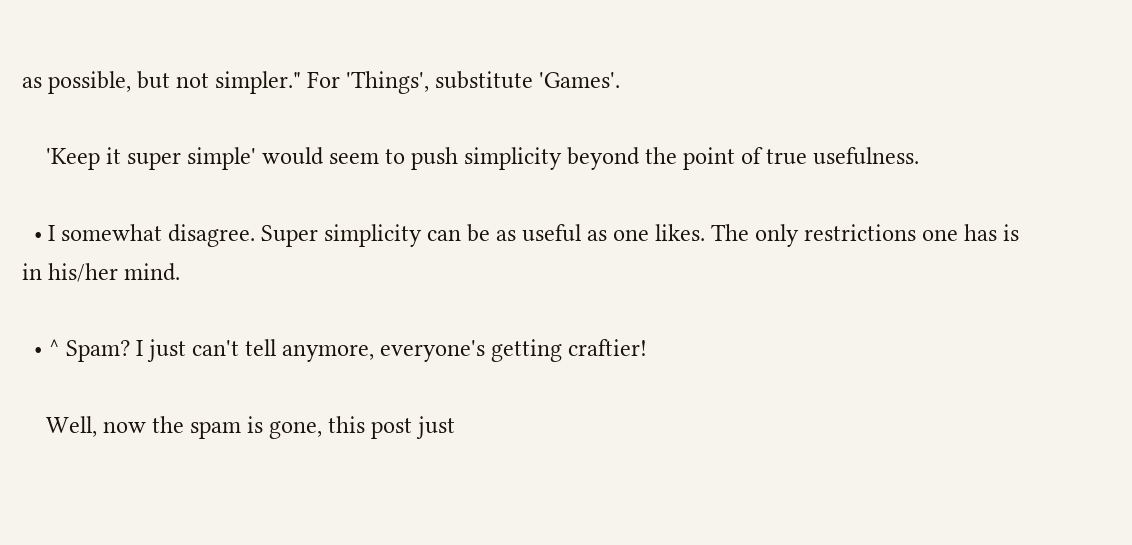as possible, but not simpler." For 'Things', substitute 'Games'.

    'Keep it super simple' would seem to push simplicity beyond the point of true usefulness.

  • I somewhat disagree. Super simplicity can be as useful as one likes. The only restrictions one has is in his/her mind.

  • ^ Spam? I just can't tell anymore, everyone's getting craftier!

    Well, now the spam is gone, this post just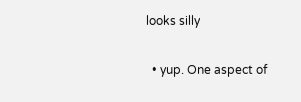looks silly

  • yup. One aspect of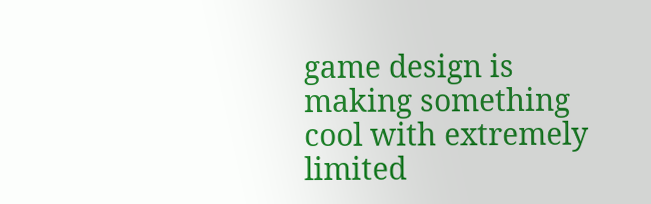game design is making something cool with extremely limited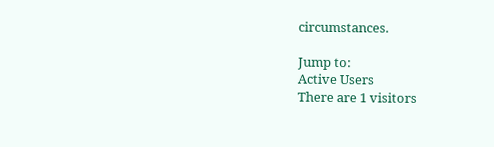circumstances.

Jump to:
Active Users
There are 1 visitors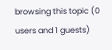browsing this topic (0 users and 1 guests)